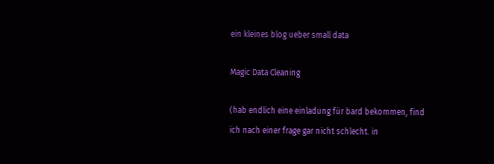ein kleines blog ueber small data

Magic Data Cleaning

(hab endlich eine einladung für bard bekommen, find ich nach einer frage gar nicht schlecht. in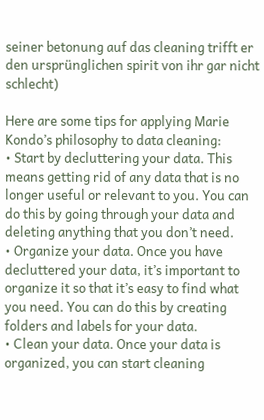seiner betonung auf das cleaning trifft er den ursprünglichen spirit von ihr gar nicht schlecht)

Here are some tips for applying Marie Kondo’s philosophy to data cleaning:
• Start by decluttering your data. This means getting rid of any data that is no longer useful or relevant to you. You can do this by going through your data and deleting anything that you don’t need.
• Organize your data. Once you have decluttered your data, it’s important to organize it so that it’s easy to find what you need. You can do this by creating folders and labels for your data.
• Clean your data. Once your data is organized, you can start cleaning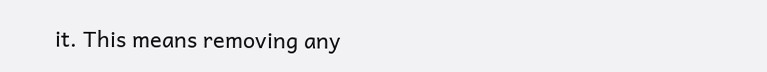it. This means removing any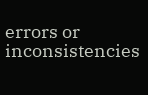errors or inconsistencies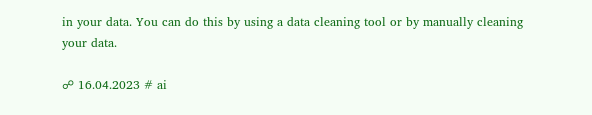in your data. You can do this by using a data cleaning tool or by manually cleaning your data.

☍ 16.04.2023 # ai